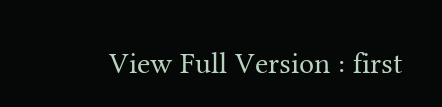View Full Version : first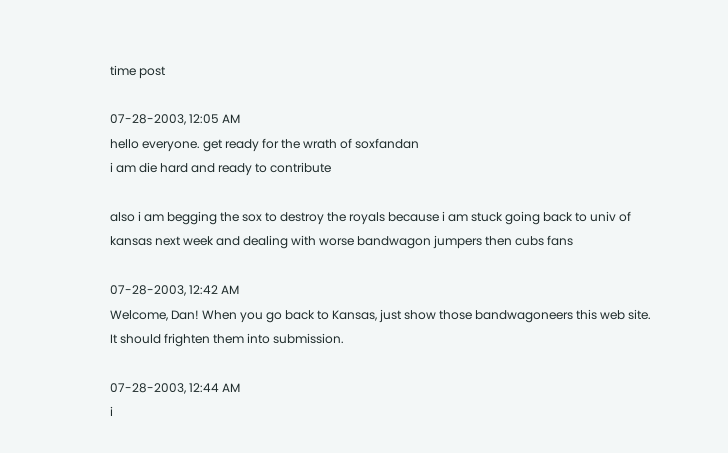time post

07-28-2003, 12:05 AM
hello everyone. get ready for the wrath of soxfandan
i am die hard and ready to contribute

also i am begging the sox to destroy the royals because i am stuck going back to univ of kansas next week and dealing with worse bandwagon jumpers then cubs fans

07-28-2003, 12:42 AM
Welcome, Dan! When you go back to Kansas, just show those bandwagoneers this web site. It should frighten them into submission.

07-28-2003, 12:44 AM
i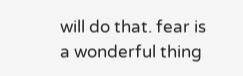will do that. fear is a wonderful thing